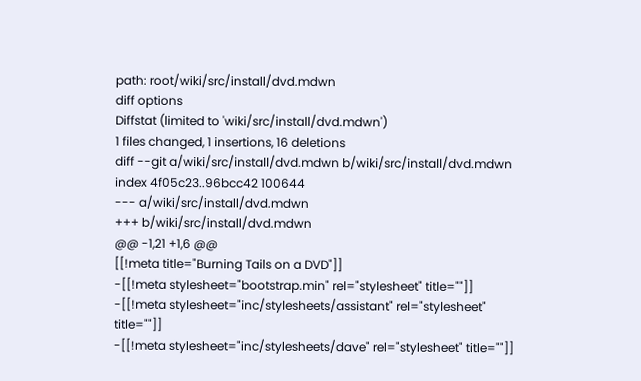path: root/wiki/src/install/dvd.mdwn
diff options
Diffstat (limited to 'wiki/src/install/dvd.mdwn')
1 files changed, 1 insertions, 16 deletions
diff --git a/wiki/src/install/dvd.mdwn b/wiki/src/install/dvd.mdwn
index 4f05c23..96bcc42 100644
--- a/wiki/src/install/dvd.mdwn
+++ b/wiki/src/install/dvd.mdwn
@@ -1,21 +1,6 @@
[[!meta title="Burning Tails on a DVD"]]
-[[!meta stylesheet="bootstrap.min" rel="stylesheet" title=""]]
-[[!meta stylesheet="inc/stylesheets/assistant" rel="stylesheet" title=""]]
-[[!meta stylesheet="inc/stylesheets/dave" rel="stylesheet" title=""]]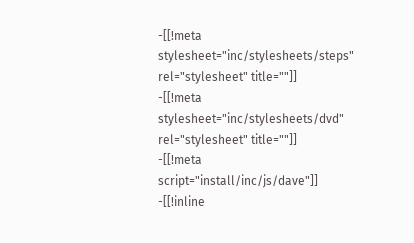-[[!meta stylesheet="inc/stylesheets/steps" rel="stylesheet" title=""]]
-[[!meta stylesheet="inc/stylesheets/dvd" rel="stylesheet" title=""]]
-[[!meta script="install/inc/js/dave"]]
-[[!inline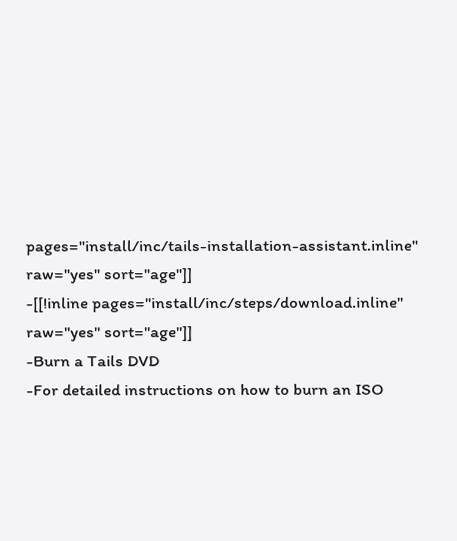pages="install/inc/tails-installation-assistant.inline" raw="yes" sort="age"]]
-[[!inline pages="install/inc/steps/download.inline" raw="yes" sort="age"]]
-Burn a Tails DVD
-For detailed instructions on how to burn an ISO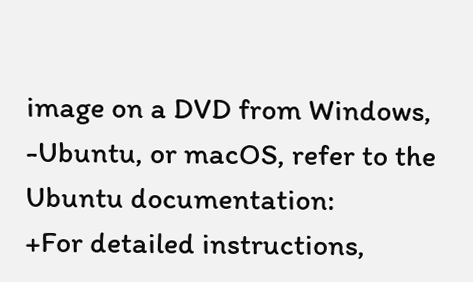image on a DVD from Windows,
-Ubuntu, or macOS, refer to the Ubuntu documentation:
+For detailed instructions,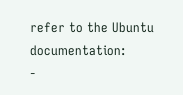refer to the Ubuntu documentation:
-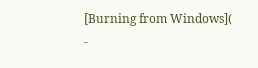[Burning from Windows](
-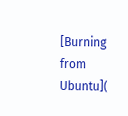[Burning from Ubuntu](